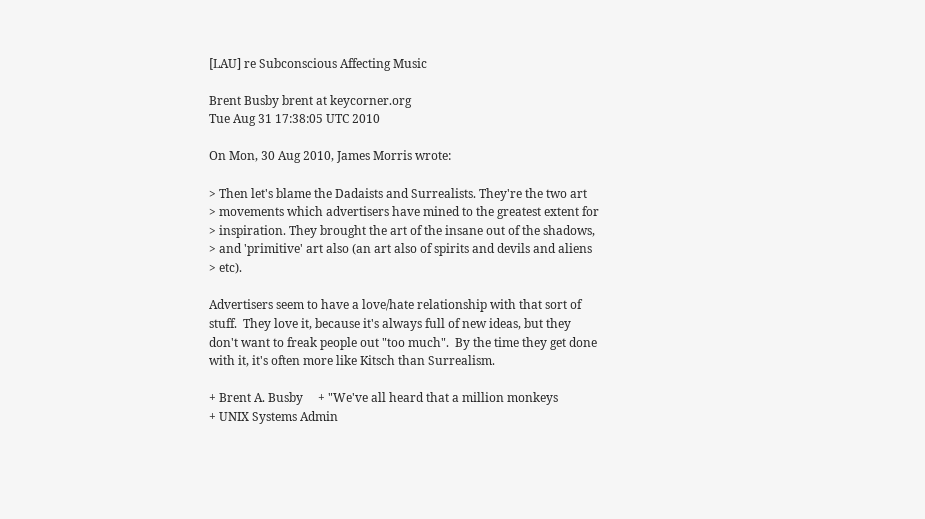[LAU] re Subconscious Affecting Music

Brent Busby brent at keycorner.org
Tue Aug 31 17:38:05 UTC 2010

On Mon, 30 Aug 2010, James Morris wrote:

> Then let's blame the Dadaists and Surrealists. They're the two art
> movements which advertisers have mined to the greatest extent for
> inspiration. They brought the art of the insane out of the shadows,
> and 'primitive' art also (an art also of spirits and devils and aliens
> etc).

Advertisers seem to have a love/hate relationship with that sort of
stuff.  They love it, because it's always full of new ideas, but they
don't want to freak people out "too much".  By the time they get done
with it, it's often more like Kitsch than Surrealism.

+ Brent A. Busby     + "We've all heard that a million monkeys
+ UNIX Systems Admin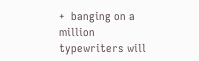+  banging on a million typewriters will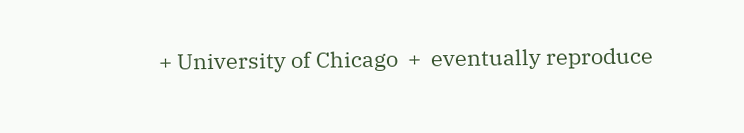+ University of Chicago  +  eventually reproduce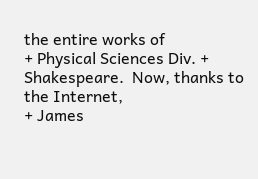the entire works of
+ Physical Sciences Div. +  Shakespeare.  Now, thanks to the Internet,
+ James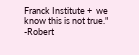Franck Institute +  we know this is not true." -Robert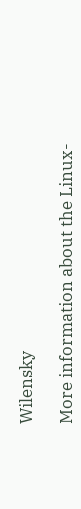Wilensky

More information about the Linux-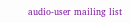audio-user mailing list